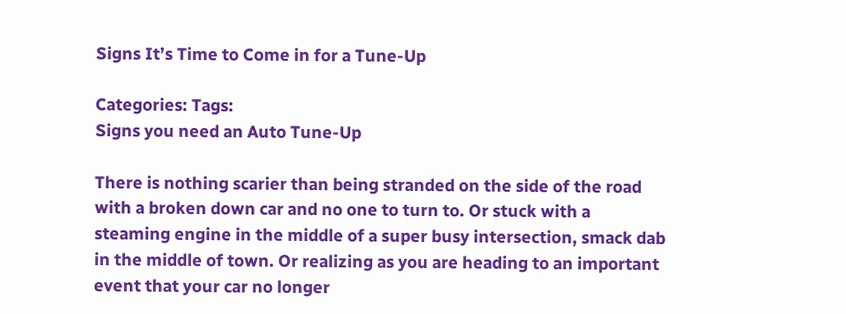Signs It’s Time to Come in for a Tune-Up

Categories: Tags:
Signs you need an Auto Tune-Up

There is nothing scarier than being stranded on the side of the road with a broken down car and no one to turn to. Or stuck with a steaming engine in the middle of a super busy intersection, smack dab in the middle of town. Or realizing as you are heading to an important event that your car no longer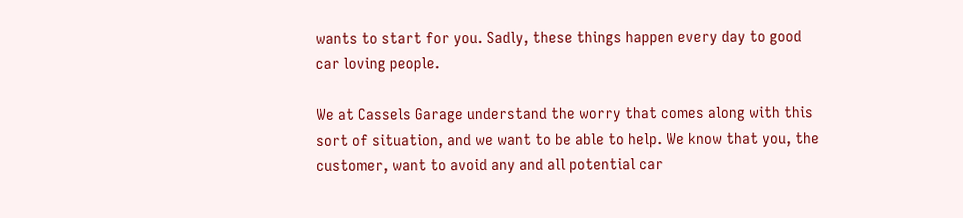wants to start for you. Sadly, these things happen every day to good car loving people.

We at Cassels Garage understand the worry that comes along with this sort of situation, and we want to be able to help. We know that you, the customer, want to avoid any and all potential car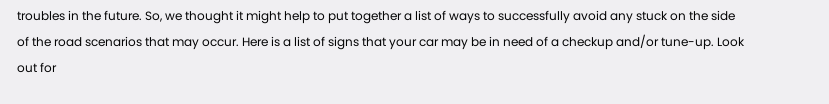troubles in the future. So, we thought it might help to put together a list of ways to successfully avoid any stuck on the side of the road scenarios that may occur. Here is a list of signs that your car may be in need of a checkup and/or tune-up. Look out for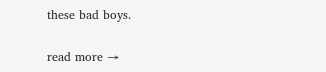these bad boys.

read more →